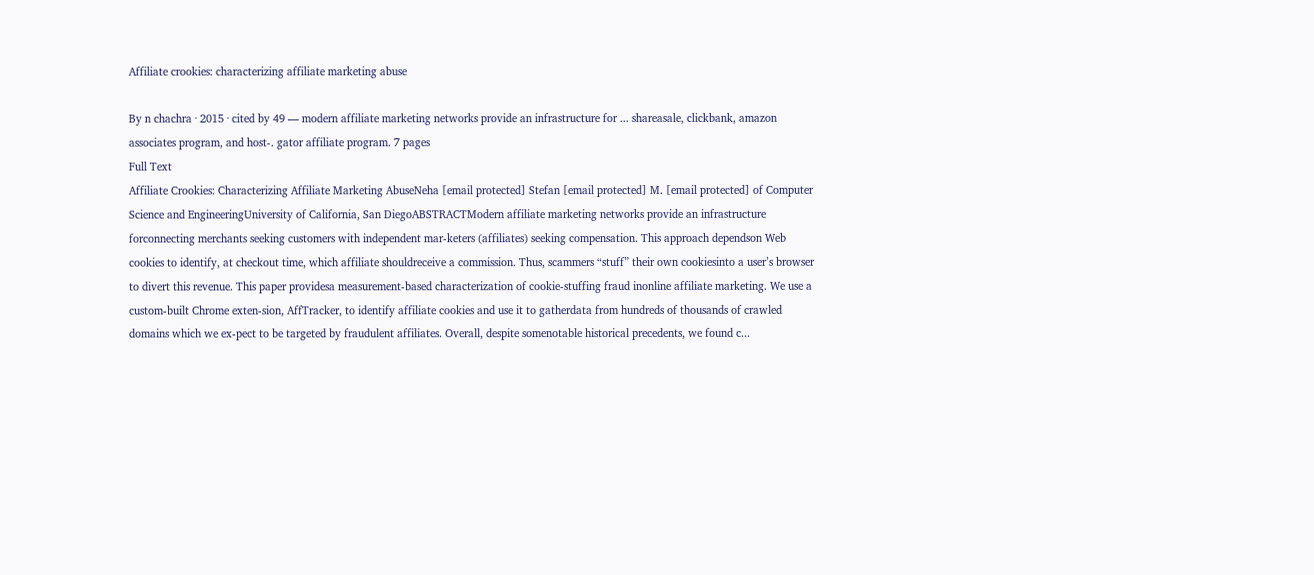Affiliate crookies: characterizing affiliate marketing abuse

By n chachra · 2015 · cited by 49 — modern affiliate marketing networks provide an infrastructure for ... shareasale, clickbank, amazon associates program, and host-. gator affiliate program. 7 pages
Full Text
Affiliate Crookies: Characterizing Affiliate Marketing AbuseNeha [email protected] Stefan [email protected] M. [email protected] of Computer Science and EngineeringUniversity of California, San DiegoABSTRACTModern affiliate marketing networks provide an infrastructure forconnecting merchants seeking customers with independent mar-keters (affiliates) seeking compensation. This approach dependson Web cookies to identify, at checkout time, which affiliate shouldreceive a commission. Thus, scammers “stuff” their own cookiesinto a user’s browser to divert this revenue. This paper providesa measurement-based characterization of cookie-stuffing fraud inonline affiliate marketing. We use a custom-built Chrome exten-sion, AffTracker, to identify affiliate cookies and use it to gatherdata from hundreds of thousands of crawled domains which we ex-pect to be targeted by fraudulent affiliates. Overall, despite somenotable historical precedents, we found c...